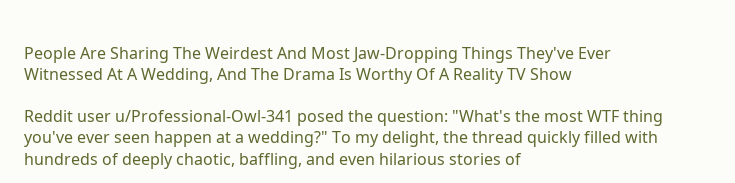People Are Sharing The Weirdest And Most Jaw-Dropping Things They've Ever Witnessed At A Wedding, And The Drama Is Worthy Of A Reality TV Show

Reddit user u/Professional-Owl-341 posed the question: "What's the most WTF thing you've ever seen happen at a wedding?" To my delight, the thread quickly filled with hundreds of deeply chaotic, baffling, and even hilarious stories of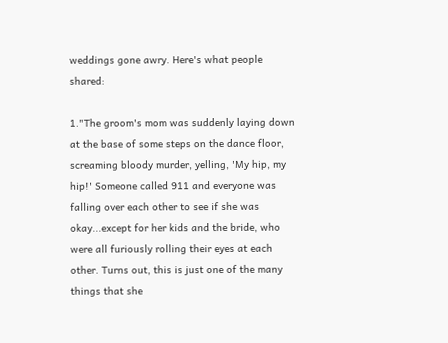weddings gone awry. Here's what people shared:

1."The groom's mom was suddenly laying down at the base of some steps on the dance floor, screaming bloody murder, yelling, 'My hip, my hip!' Someone called 911 and everyone was falling over each other to see if she was okay...except for her kids and the bride, who were all furiously rolling their eyes at each other. Turns out, this is just one of the many things that she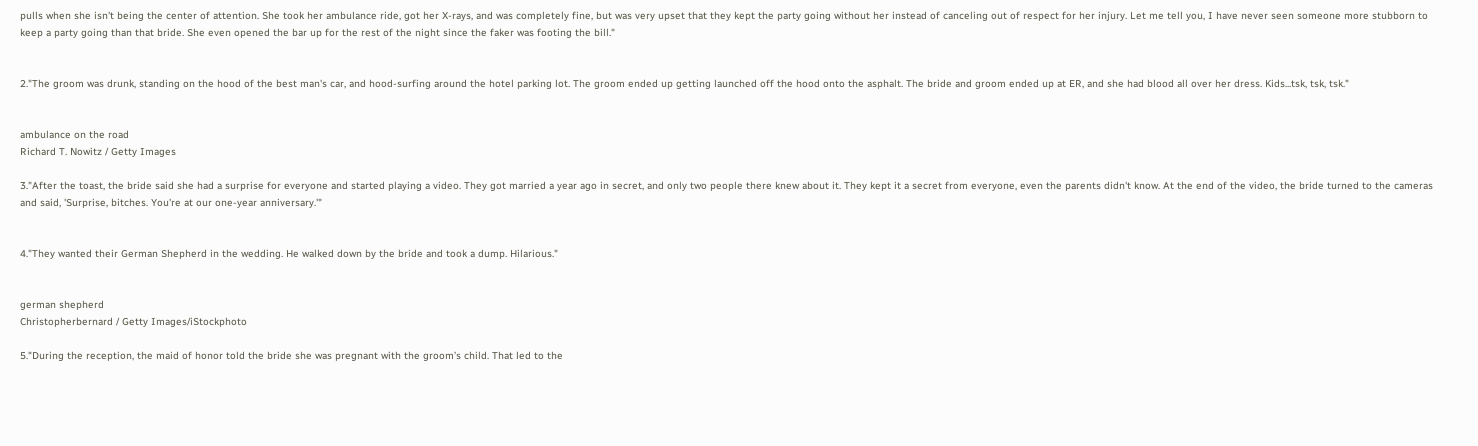pulls when she isn't being the center of attention. She took her ambulance ride, got her X-rays, and was completely fine, but was very upset that they kept the party going without her instead of canceling out of respect for her injury. Let me tell you, I have never seen someone more stubborn to keep a party going than that bride. She even opened the bar up for the rest of the night since the faker was footing the bill."


2."The groom was drunk, standing on the hood of the best man's car, and hood-surfing around the hotel parking lot. The groom ended up getting launched off the hood onto the asphalt. The bride and groom ended up at ER, and she had blood all over her dress. Kids...tsk, tsk, tsk."


ambulance on the road
Richard T. Nowitz / Getty Images

3."After the toast, the bride said she had a surprise for everyone and started playing a video. They got married a year ago in secret, and only two people there knew about it. They kept it a secret from everyone, even the parents didn't know. At the end of the video, the bride turned to the cameras and said, 'Surprise, bitches. You're at our one-year anniversary.'"


4."They wanted their German Shepherd in the wedding. He walked down by the bride and took a dump. Hilarious."


german shepherd
Christopherbernard / Getty Images/iStockphoto

5."During the reception, the maid of honor told the bride she was pregnant with the groom’s child. That led to the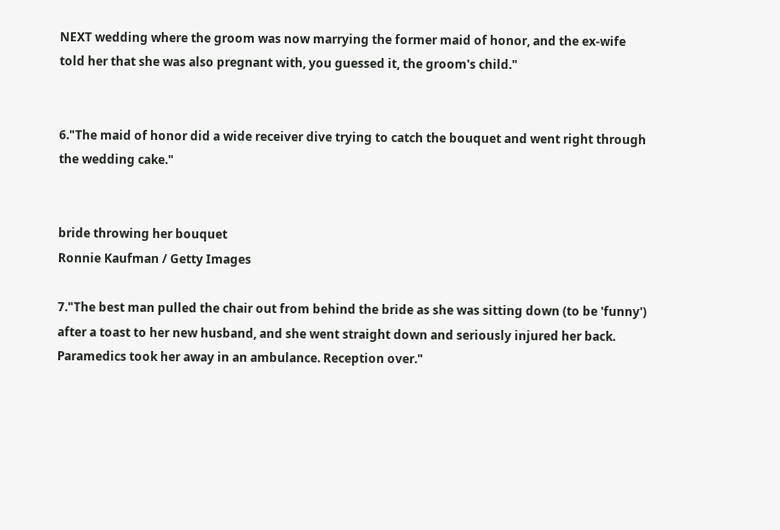NEXT wedding where the groom was now marrying the former maid of honor, and the ex-wife told her that she was also pregnant with, you guessed it, the groom's child."


6."The maid of honor did a wide receiver dive trying to catch the bouquet and went right through the wedding cake."


bride throwing her bouquet
Ronnie Kaufman / Getty Images

7."The best man pulled the chair out from behind the bride as she was sitting down (to be 'funny') after a toast to her new husband, and she went straight down and seriously injured her back. Paramedics took her away in an ambulance. Reception over."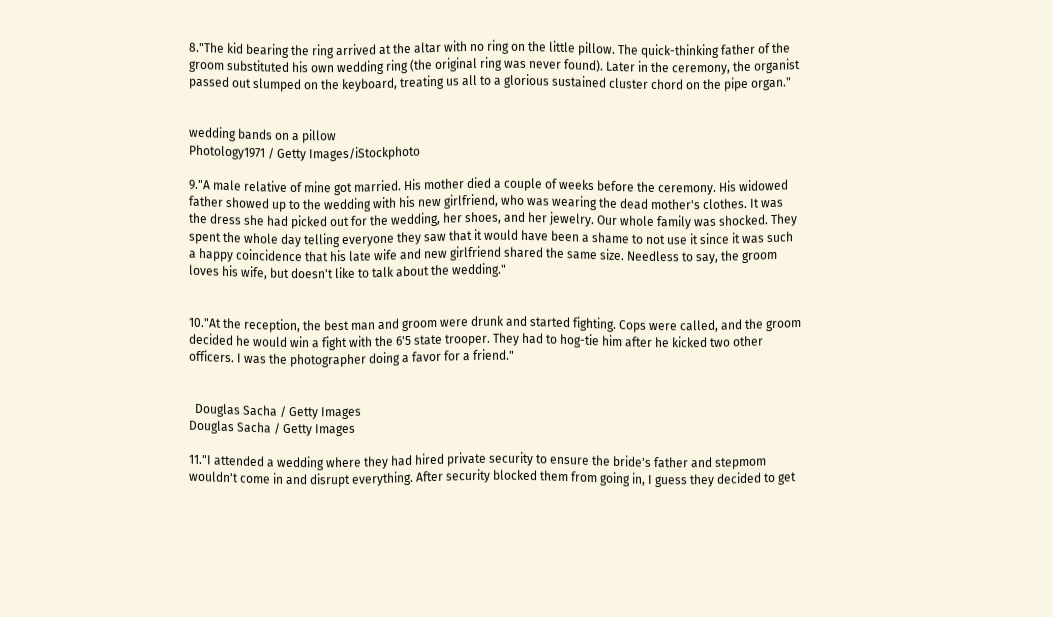8."The kid bearing the ring arrived at the altar with no ring on the little pillow. The quick-thinking father of the groom substituted his own wedding ring (the original ring was never found). Later in the ceremony, the organist passed out slumped on the keyboard, treating us all to a glorious sustained cluster chord on the pipe organ."


wedding bands on a pillow
Photology1971 / Getty Images/iStockphoto

9."A male relative of mine got married. His mother died a couple of weeks before the ceremony. His widowed father showed up to the wedding with his new girlfriend, who was wearing the dead mother's clothes. It was the dress she had picked out for the wedding, her shoes, and her jewelry. Our whole family was shocked. They spent the whole day telling everyone they saw that it would have been a shame to not use it since it was such a happy coincidence that his late wife and new girlfriend shared the same size. Needless to say, the groom loves his wife, but doesn't like to talk about the wedding."


10."At the reception, the best man and groom were drunk and started fighting. Cops were called, and the groom decided he would win a fight with the 6'5 state trooper. They had to hog-tie him after he kicked two other officers. I was the photographer doing a favor for a friend."


  Douglas Sacha / Getty Images
Douglas Sacha / Getty Images

11."I attended a wedding where they had hired private security to ensure the bride's father and stepmom wouldn't come in and disrupt everything. After security blocked them from going in, I guess they decided to get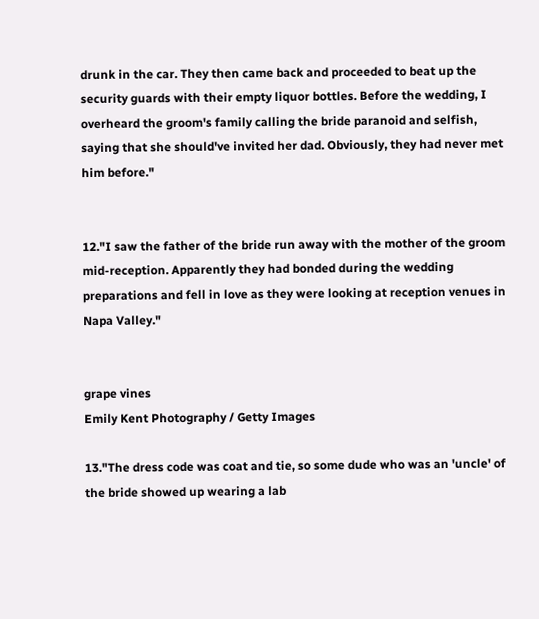drunk in the car. They then came back and proceeded to beat up the security guards with their empty liquor bottles. Before the wedding, I overheard the groom's family calling the bride paranoid and selfish, saying that she should've invited her dad. Obviously, they had never met him before."


12."I saw the father of the bride run away with the mother of the groom mid-reception. Apparently they had bonded during the wedding preparations and fell in love as they were looking at reception venues in Napa Valley."


grape vines
Emily Kent Photography / Getty Images

13."The dress code was coat and tie, so some dude who was an 'uncle' of the bride showed up wearing a lab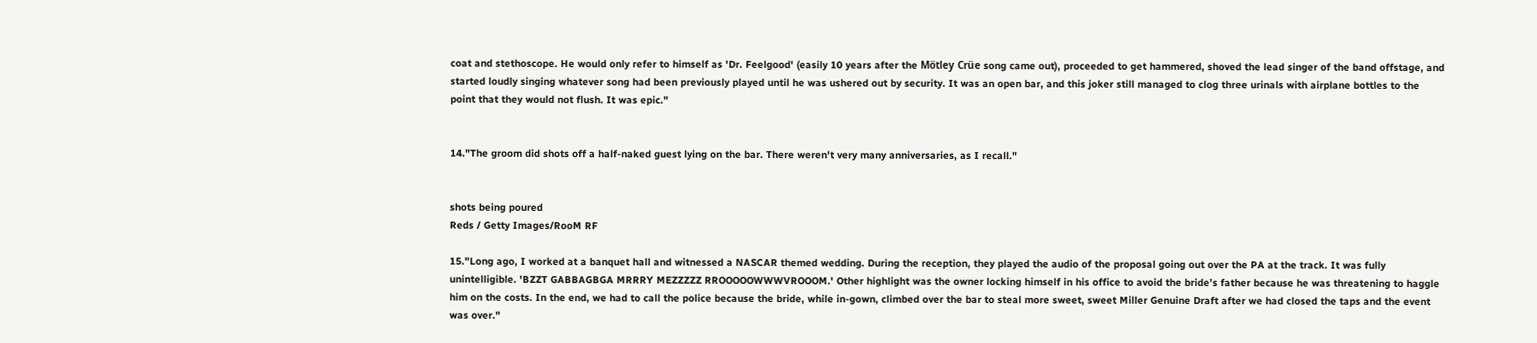coat and stethoscope. He would only refer to himself as 'Dr. Feelgood' (easily 10 years after the Mötley Crüe song came out), proceeded to get hammered, shoved the lead singer of the band offstage, and started loudly singing whatever song had been previously played until he was ushered out by security. It was an open bar, and this joker still managed to clog three urinals with airplane bottles to the point that they would not flush. It was epic."


14."The groom did shots off a half-naked guest lying on the bar. There weren't very many anniversaries, as I recall."


shots being poured
Reds / Getty Images/RooM RF

15."Long ago, I worked at a banquet hall and witnessed a NASCAR themed wedding. During the reception, they played the audio of the proposal going out over the PA at the track. It was fully unintelligible. 'BZZT GABBAGBGA MRRRY MEZZZZZ RROOOOOWWWVROOOM.' Other highlight was the owner locking himself in his office to avoid the bride’s father because he was threatening to haggle him on the costs. In the end, we had to call the police because the bride, while in-gown, climbed over the bar to steal more sweet, sweet Miller Genuine Draft after we had closed the taps and the event was over."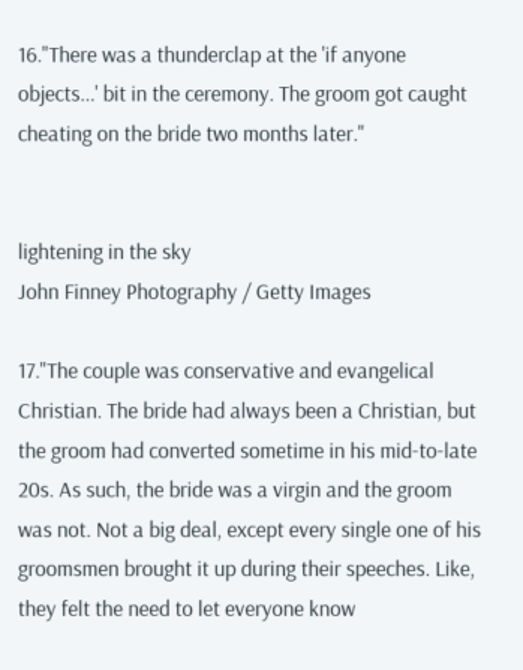16."There was a thunderclap at the 'if anyone objects...' bit in the ceremony. The groom got caught cheating on the bride two months later."


lightening in the sky
John Finney Photography / Getty Images

17."The couple was conservative and evangelical Christian. The bride had always been a Christian, but the groom had converted sometime in his mid-to-late 20s. As such, the bride was a virgin and the groom was not. Not a big deal, except every single one of his groomsmen brought it up during their speeches. Like, they felt the need to let everyone know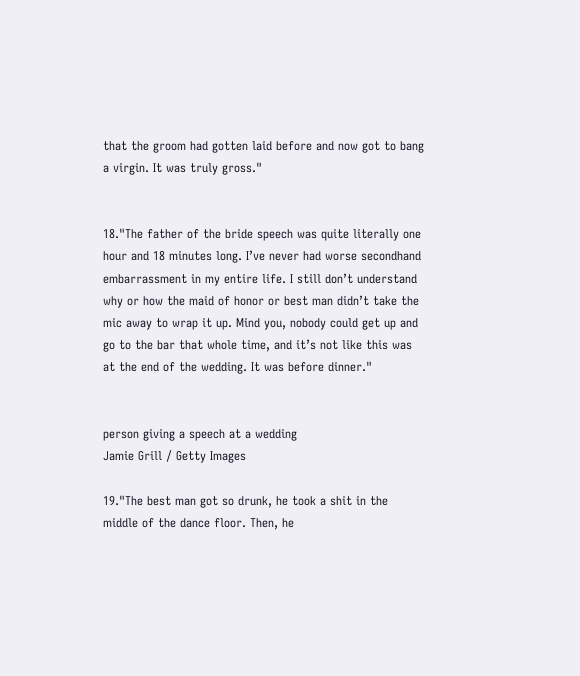that the groom had gotten laid before and now got to bang a virgin. It was truly gross."


18."The father of the bride speech was quite literally one hour and 18 minutes long. I’ve never had worse secondhand embarrassment in my entire life. I still don’t understand why or how the maid of honor or best man didn’t take the mic away to wrap it up. Mind you, nobody could get up and go to the bar that whole time, and it’s not like this was at the end of the wedding. It was before dinner."


person giving a speech at a wedding
Jamie Grill / Getty Images

19."The best man got so drunk, he took a shit in the middle of the dance floor. Then, he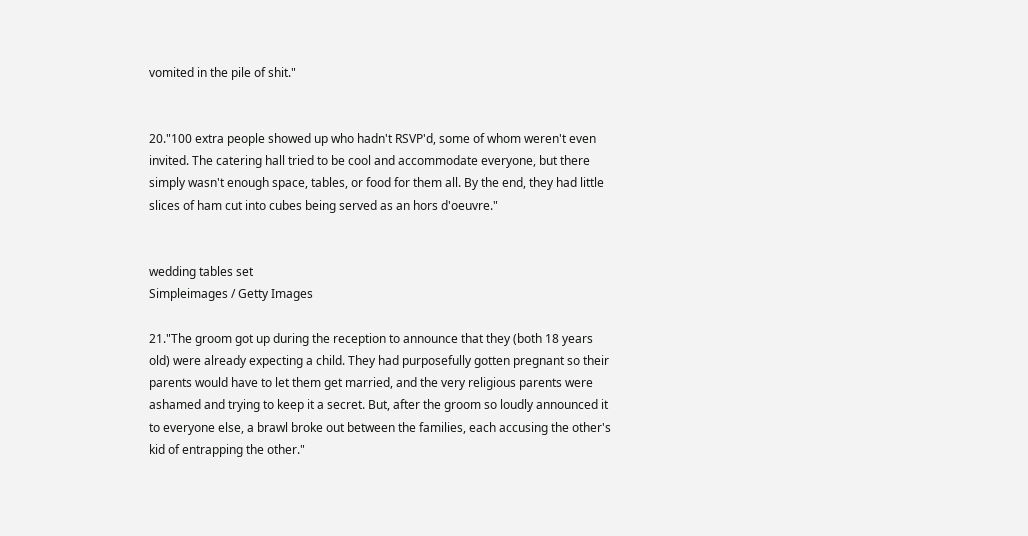vomited in the pile of shit."


20."100 extra people showed up who hadn't RSVP'd, some of whom weren't even invited. The catering hall tried to be cool and accommodate everyone, but there simply wasn't enough space, tables, or food for them all. By the end, they had little slices of ham cut into cubes being served as an hors d'oeuvre."


wedding tables set
Simpleimages / Getty Images

21."The groom got up during the reception to announce that they (both 18 years old) were already expecting a child. They had purposefully gotten pregnant so their parents would have to let them get married, and the very religious parents were ashamed and trying to keep it a secret. But, after the groom so loudly announced it to everyone else, a brawl broke out between the families, each accusing the other's kid of entrapping the other."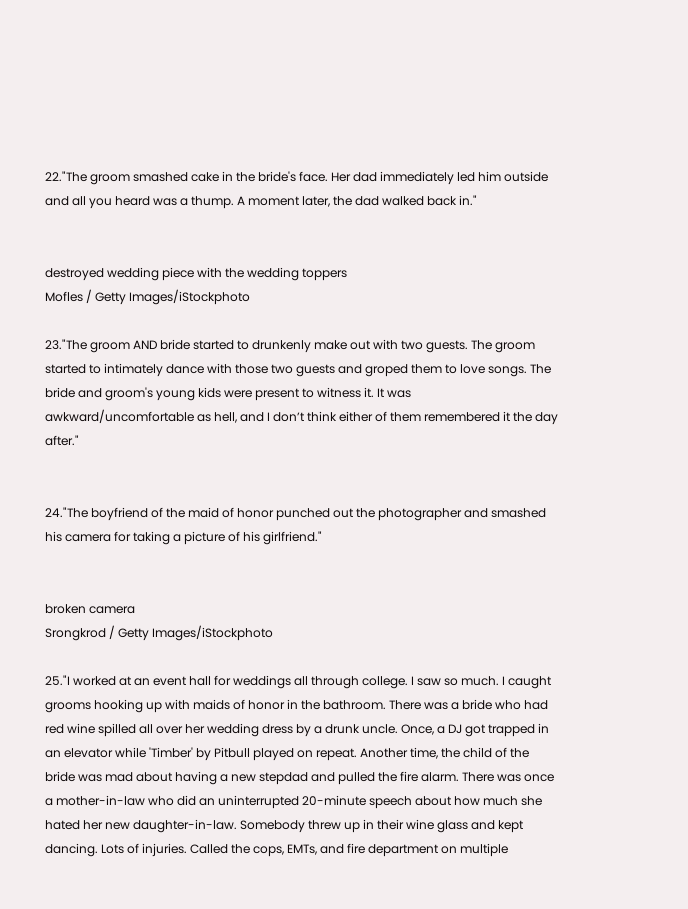22."The groom smashed cake in the bride's face. Her dad immediately led him outside and all you heard was a thump. A moment later, the dad walked back in."


destroyed wedding piece with the wedding toppers
Mofles / Getty Images/iStockphoto

23."The groom AND bride started to drunkenly make out with two guests. The groom started to intimately dance with those two guests and groped them to love songs. The bride and groom's young kids were present to witness it. It was awkward/uncomfortable as hell, and I don’t think either of them remembered it the day after."


24."The boyfriend of the maid of honor punched out the photographer and smashed his camera for taking a picture of his girlfriend."


broken camera
Srongkrod / Getty Images/iStockphoto

25."I worked at an event hall for weddings all through college. I saw so much. I caught grooms hooking up with maids of honor in the bathroom. There was a bride who had red wine spilled all over her wedding dress by a drunk uncle. Once, a DJ got trapped in an elevator while 'Timber' by Pitbull played on repeat. Another time, the child of the bride was mad about having a new stepdad and pulled the fire alarm. There was once a mother-in-law who did an uninterrupted 20-minute speech about how much she hated her new daughter-in-law. Somebody threw up in their wine glass and kept dancing. Lots of injuries. Called the cops, EMTs, and fire department on multiple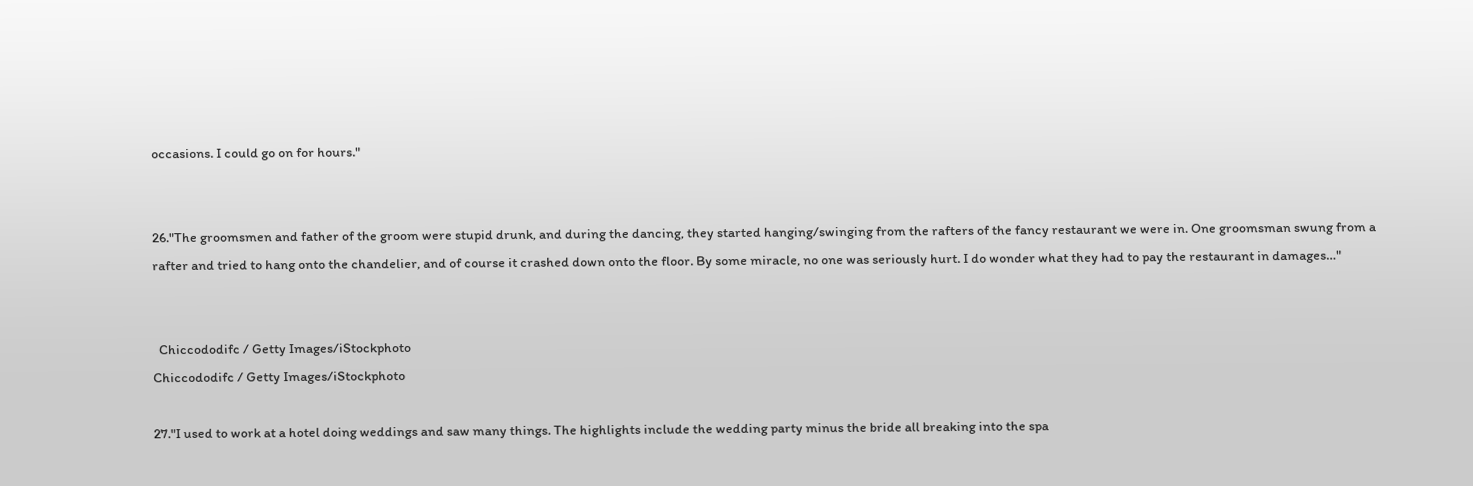occasions. I could go on for hours."


26."The groomsmen and father of the groom were stupid drunk, and during the dancing, they started hanging/swinging from the rafters of the fancy restaurant we were in. One groomsman swung from a rafter and tried to hang onto the chandelier, and of course it crashed down onto the floor. By some miracle, no one was seriously hurt. I do wonder what they had to pay the restaurant in damages…"


  Chiccododifc / Getty Images/iStockphoto
Chiccododifc / Getty Images/iStockphoto

27."I used to work at a hotel doing weddings and saw many things. The highlights include the wedding party minus the bride all breaking into the spa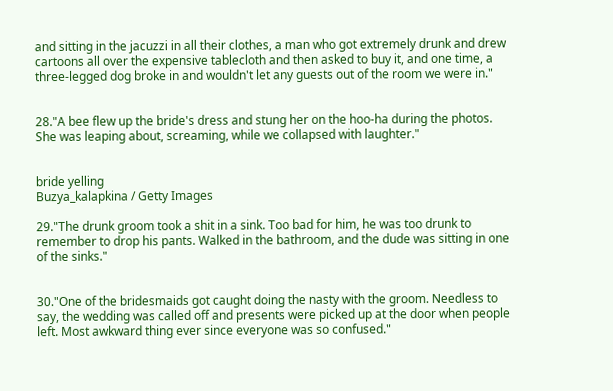and sitting in the jacuzzi in all their clothes, a man who got extremely drunk and drew cartoons all over the expensive tablecloth and then asked to buy it, and one time, a three-legged dog broke in and wouldn't let any guests out of the room we were in."


28."A bee flew up the bride's dress and stung her on the hoo-ha during the photos. She was leaping about, screaming, while we collapsed with laughter."


bride yelling
Buzya_kalapkina / Getty Images

29."The drunk groom took a shit in a sink. Too bad for him, he was too drunk to remember to drop his pants. Walked in the bathroom, and the dude was sitting in one of the sinks."


30."One of the bridesmaids got caught doing the nasty with the groom. Needless to say, the wedding was called off and presents were picked up at the door when people left. Most awkward thing ever since everyone was so confused."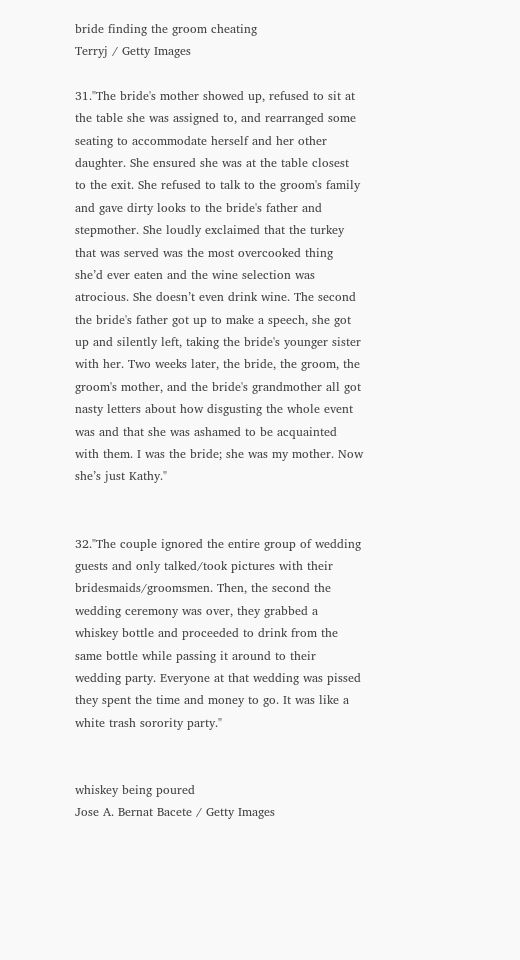bride finding the groom cheating
Terryj / Getty Images

31."The bride's mother showed up, refused to sit at the table she was assigned to, and rearranged some seating to accommodate herself and her other daughter. She ensured she was at the table closest to the exit. She refused to talk to the groom's family and gave dirty looks to the bride's father and stepmother. She loudly exclaimed that the turkey that was served was the most overcooked thing she’d ever eaten and the wine selection was atrocious. She doesn’t even drink wine. The second the bride's father got up to make a speech, she got up and silently left, taking the bride's younger sister with her. Two weeks later, the bride, the groom, the groom's mother, and the bride's grandmother all got nasty letters about how disgusting the whole event was and that she was ashamed to be acquainted with them. I was the bride; she was my mother. Now she’s just Kathy."


32."The couple ignored the entire group of wedding guests and only talked/took pictures with their bridesmaids/groomsmen. Then, the second the wedding ceremony was over, they grabbed a whiskey bottle and proceeded to drink from the same bottle while passing it around to their wedding party. Everyone at that wedding was pissed they spent the time and money to go. It was like a white trash sorority party."


whiskey being poured
Jose A. Bernat Bacete / Getty Images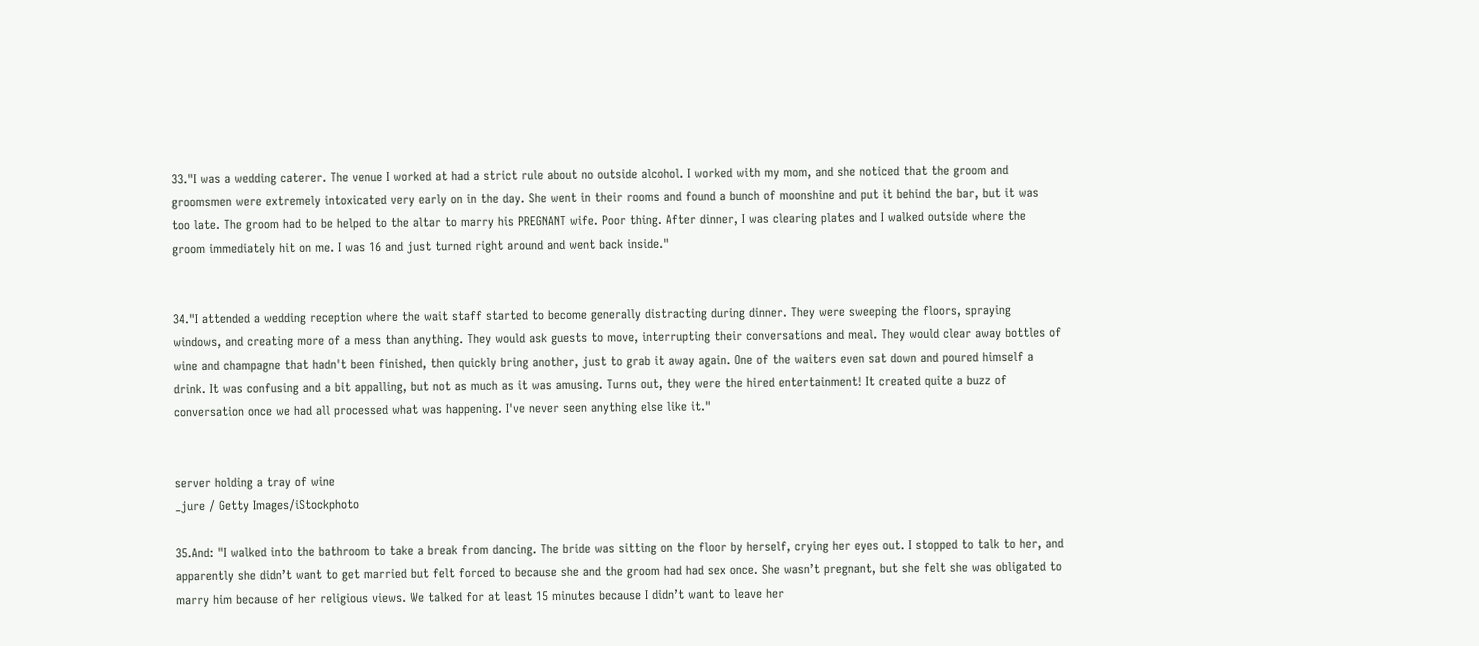33."I was a wedding caterer. The venue I worked at had a strict rule about no outside alcohol. I worked with my mom, and she noticed that the groom and groomsmen were extremely intoxicated very early on in the day. She went in their rooms and found a bunch of moonshine and put it behind the bar, but it was too late. The groom had to be helped to the altar to marry his PREGNANT wife. Poor thing. After dinner, I was clearing plates and I walked outside where the groom immediately hit on me. I was 16 and just turned right around and went back inside."


34."I attended a wedding reception where the wait staff started to become generally distracting during dinner. They were sweeping the floors, spraying windows, and creating more of a mess than anything. They would ask guests to move, interrupting their conversations and meal. They would clear away bottles of wine and champagne that hadn't been finished, then quickly bring another, just to grab it away again. One of the waiters even sat down and poured himself a drink. It was confusing and a bit appalling, but not as much as it was amusing. Turns out, they were the hired entertainment! It created quite a buzz of conversation once we had all processed what was happening. I've never seen anything else like it."


server holding a tray of wine
_jure / Getty Images/iStockphoto

35.And: "I walked into the bathroom to take a break from dancing. The bride was sitting on the floor by herself, crying her eyes out. I stopped to talk to her, and apparently she didn’t want to get married but felt forced to because she and the groom had had sex once. She wasn’t pregnant, but she felt she was obligated to marry him because of her religious views. We talked for at least 15 minutes because I didn’t want to leave her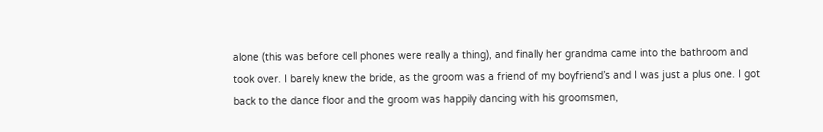alone (this was before cell phones were really a thing), and finally her grandma came into the bathroom and took over. I barely knew the bride, as the groom was a friend of my boyfriend’s and I was just a plus one. I got back to the dance floor and the groom was happily dancing with his groomsmen,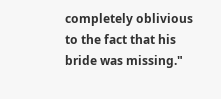completely oblivious to the fact that his bride was missing."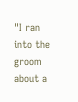"I ran into the groom about a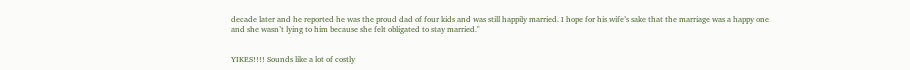decade later and he reported he was the proud dad of four kids and was still happily married. I hope for his wife’s sake that the marriage was a happy one and she wasn’t lying to him because she felt obligated to stay married."


YIKES!!!! Sounds like a lot of costly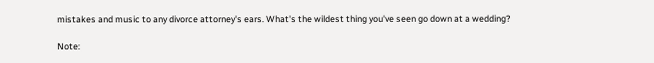mistakes and music to any divorce attorney's ears. What's the wildest thing you've seen go down at a wedding?

Note: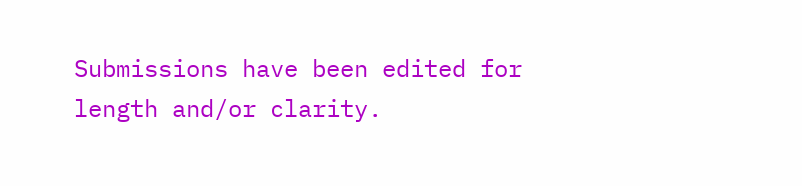Submissions have been edited for length and/or clarity.